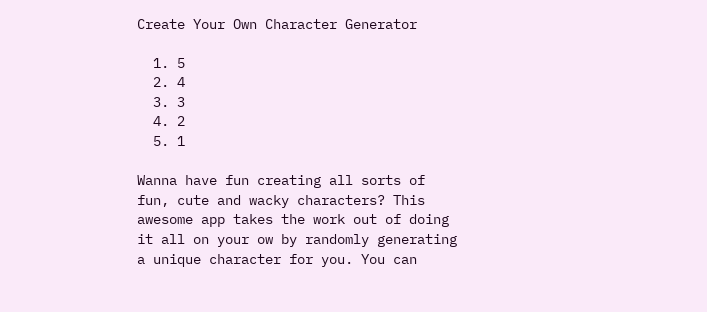Create Your Own Character Generator

  1. 5
  2. 4
  3. 3
  4. 2
  5. 1

Wanna have fun creating all sorts of fun, cute and wacky characters? This awesome app takes the work out of doing it all on your ow by randomly generating a unique character for you. You can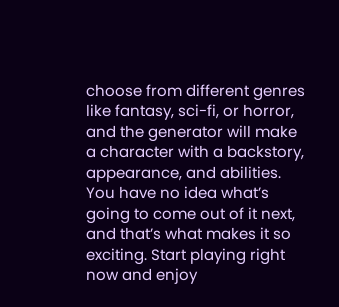choose from different genres like fantasy, sci-fi, or horror, and the generator will make a character with a backstory, appearance, and abilities. You have no idea what’s going to come out of it next, and that’s what makes it so exciting. Start playing right now and enjoy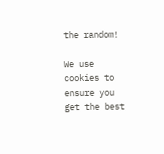the random!

We use cookies to ensure you get the best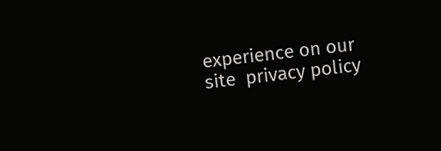experience on our site  privacy policy